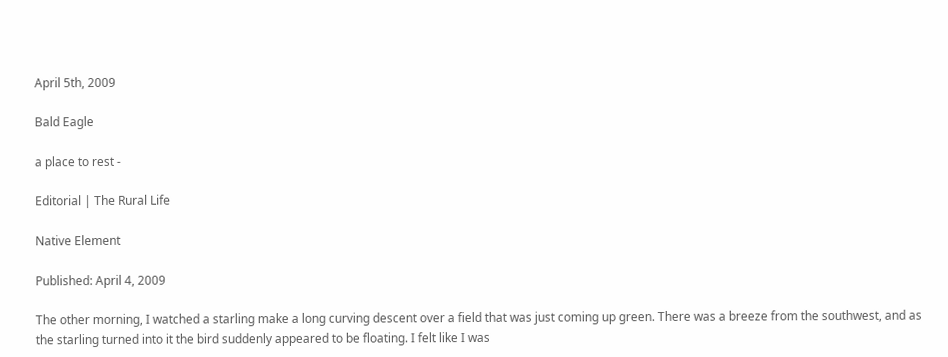April 5th, 2009

Bald Eagle

a place to rest -

Editorial | The Rural Life

Native Element

Published: April 4, 2009

The other morning, I watched a starling make a long curving descent over a field that was just coming up green. There was a breeze from the southwest, and as the starling turned into it the bird suddenly appeared to be floating. I felt like I was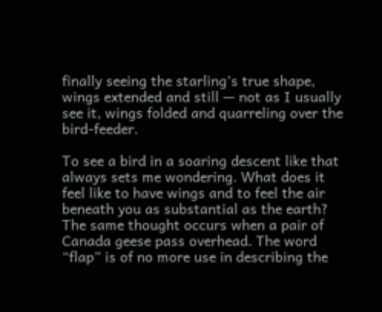finally seeing the starling’s true shape, wings extended and still — not as I usually see it, wings folded and quarreling over the bird-feeder.

To see a bird in a soaring descent like that always sets me wondering. What does it feel like to have wings and to feel the air beneath you as substantial as the earth? The same thought occurs when a pair of Canada geese pass overhead. The word “flap” is of no more use in describing the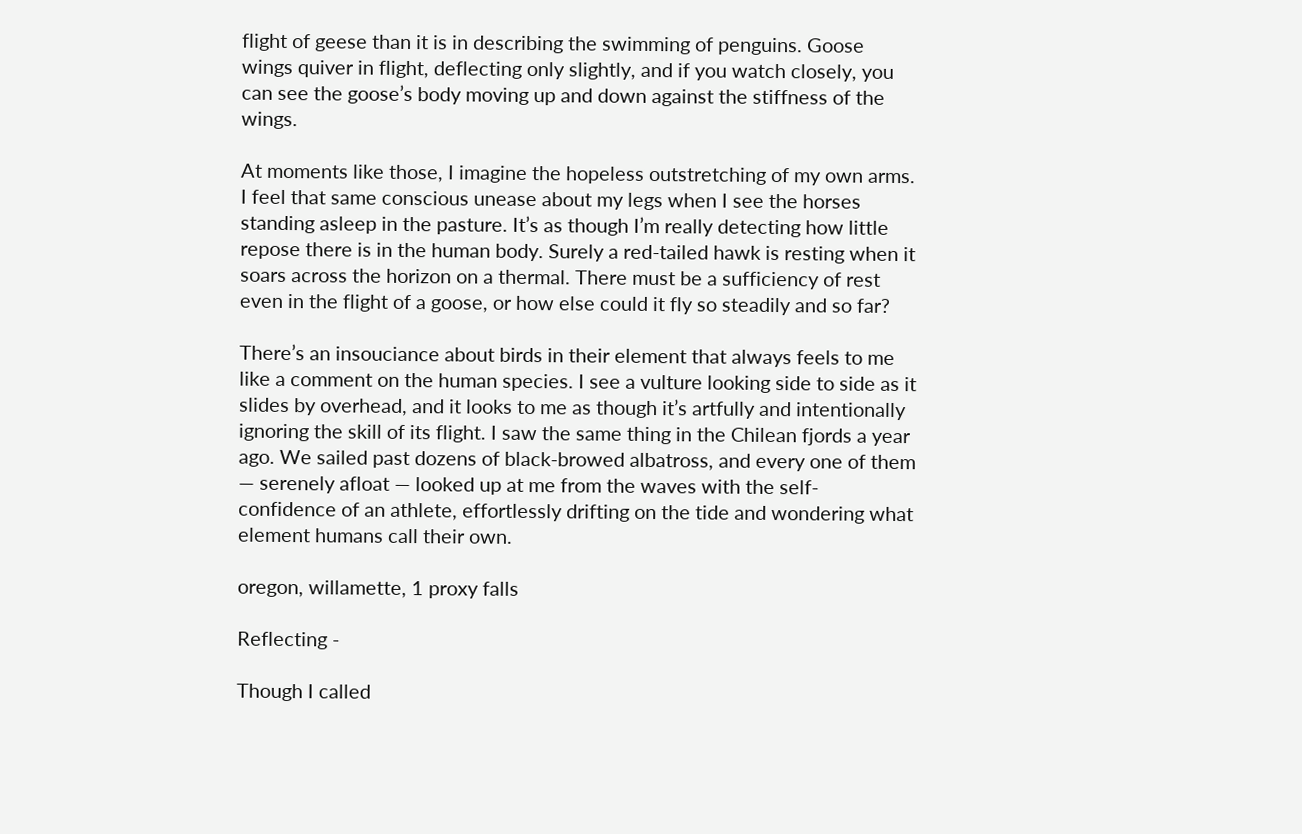flight of geese than it is in describing the swimming of penguins. Goose wings quiver in flight, deflecting only slightly, and if you watch closely, you can see the goose’s body moving up and down against the stiffness of the wings.

At moments like those, I imagine the hopeless outstretching of my own arms. I feel that same conscious unease about my legs when I see the horses standing asleep in the pasture. It’s as though I’m really detecting how little repose there is in the human body. Surely a red-tailed hawk is resting when it soars across the horizon on a thermal. There must be a sufficiency of rest even in the flight of a goose, or how else could it fly so steadily and so far?

There’s an insouciance about birds in their element that always feels to me like a comment on the human species. I see a vulture looking side to side as it slides by overhead, and it looks to me as though it’s artfully and intentionally ignoring the skill of its flight. I saw the same thing in the Chilean fjords a year ago. We sailed past dozens of black-browed albatross, and every one of them — serenely afloat — looked up at me from the waves with the self-confidence of an athlete, effortlessly drifting on the tide and wondering what element humans call their own.

oregon, willamette, 1 proxy falls

Reflecting -

Though I called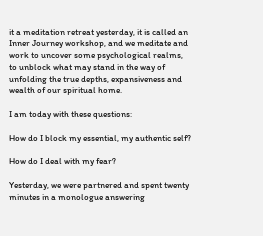it a meditation retreat yesterday, it is called an Inner Journey workshop, and we meditate and work to uncover some psychological realms, to unblock what may stand in the way of unfolding the true depths, expansiveness and wealth of our spiritual home.

I am today with these questions:

How do I block my essential, my authentic self?

How do I deal with my fear?

Yesterday, we were partnered and spent twenty minutes in a monologue answering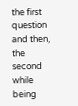the first question and then, the second while being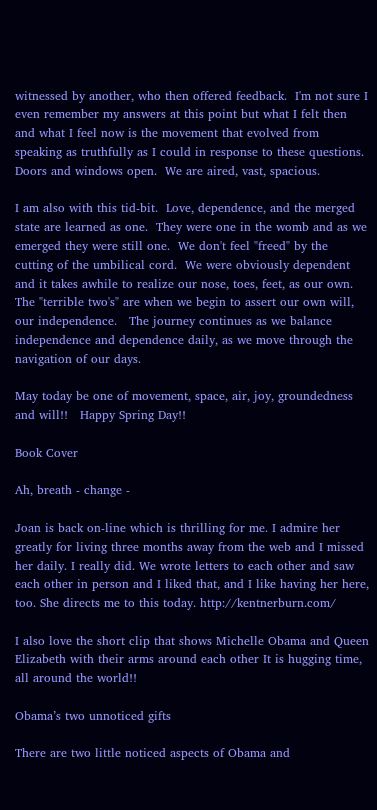witnessed by another, who then offered feedback.  I'm not sure I even remember my answers at this point but what I felt then and what I feel now is the movement that evolved from speaking as truthfully as I could in response to these questions.  Doors and windows open.  We are aired, vast, spacious.

I am also with this tid-bit.  Love, dependence, and the merged state are learned as one.  They were one in the womb and as we emerged they were still one.  We don't feel "freed" by the cutting of the umbilical cord.  We were obviously dependent and it takes awhile to realize our nose, toes, feet, as our own.  The "terrible two's" are when we begin to assert our own will, our independence.   The journey continues as we balance independence and dependence daily, as we move through the navigation of our days.

May today be one of movement, space, air, joy, groundedness and will!!   Happy Spring Day!!

Book Cover

Ah, breath - change -

Joan is back on-line which is thrilling for me. I admire her greatly for living three months away from the web and I missed her daily. I really did. We wrote letters to each other and saw each other in person and I liked that, and I like having her here, too. She directs me to this today. http://kentnerburn.com/

I also love the short clip that shows Michelle Obama and Queen Elizabeth with their arms around each other It is hugging time, all around the world!!

Obama’s two unnoticed gifts

There are two little noticed aspects of Obama and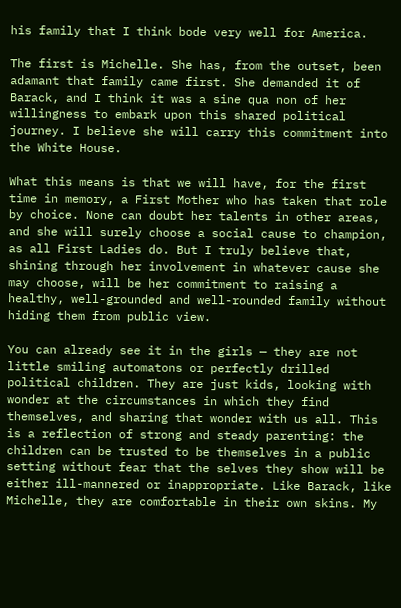his family that I think bode very well for America.

The first is Michelle. She has, from the outset, been adamant that family came first. She demanded it of Barack, and I think it was a sine qua non of her willingness to embark upon this shared political journey. I believe she will carry this commitment into the White House.

What this means is that we will have, for the first time in memory, a First Mother who has taken that role by choice. None can doubt her talents in other areas, and she will surely choose a social cause to champion, as all First Ladies do. But I truly believe that, shining through her involvement in whatever cause she may choose, will be her commitment to raising a healthy, well-grounded and well-rounded family without hiding them from public view.

You can already see it in the girls — they are not little smiling automatons or perfectly drilled political children. They are just kids, looking with wonder at the circumstances in which they find themselves, and sharing that wonder with us all. This is a reflection of strong and steady parenting: the children can be trusted to be themselves in a public setting without fear that the selves they show will be either ill-mannered or inappropriate. Like Barack, like Michelle, they are comfortable in their own skins. My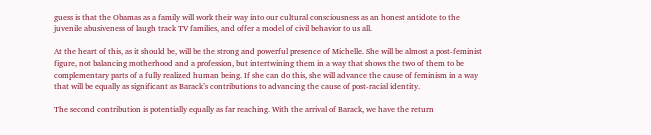guess is that the Obamas as a family will work their way into our cultural consciousness as an honest antidote to the juvenile abusiveness of laugh track TV families, and offer a model of civil behavior to us all.

At the heart of this, as it should be, will be the strong and powerful presence of Michelle. She will be almost a post-feminist figure, not balancing motherhood and a profession, but intertwining them in a way that shows the two of them to be complementary parts of a fully realized human being. If she can do this, she will advance the cause of feminism in a way that will be equally as significant as Barack’s contributions to advancing the cause of post-racial identity.

The second contribution is potentially equally as far reaching. With the arrival of Barack, we have the return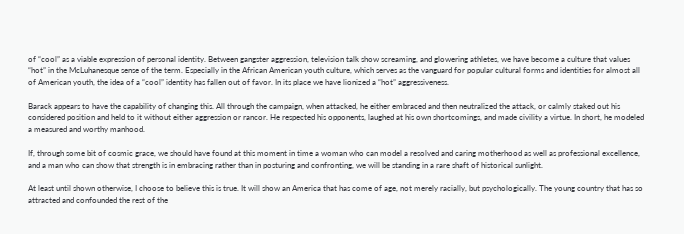of “cool” as a viable expression of personal identity. Between gangster aggression, television talk show screaming, and glowering athletes, we have become a culture that values “hot” in the McLuhanesque sense of the term. Especially in the African American youth culture, which serves as the vanguard for popular cultural forms and identities for almost all of American youth, the idea of a “cool” identity has fallen out of favor. In its place we have lionized a “hot” aggressiveness.

Barack appears to have the capability of changing this. All through the campaign, when attacked, he either embraced and then neutralized the attack, or calmly staked out his considered position and held to it without either aggression or rancor. He respected his opponents, laughed at his own shortcomings, and made civility a virtue. In short, he modeled a measured and worthy manhood.

If, through some bit of cosmic grace, we should have found at this moment in time a woman who can model a resolved and caring motherhood as well as professional excellence, and a man who can show that strength is in embracing rather than in posturing and confronting, we will be standing in a rare shaft of historical sunlight.

At least until shown otherwise, I choose to believe this is true. It will show an America that has come of age, not merely racially, but psychologically. The young country that has so attracted and confounded the rest of the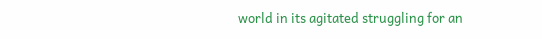world in its agitated struggling for an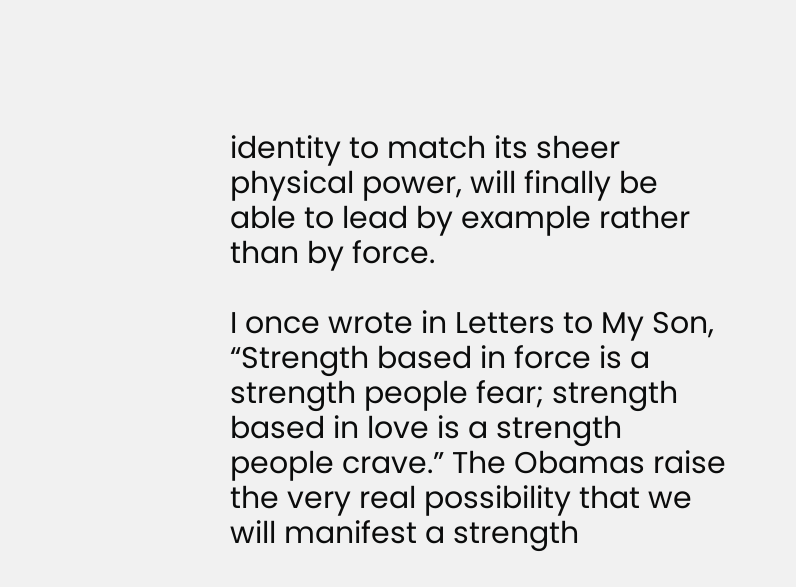identity to match its sheer physical power, will finally be able to lead by example rather than by force.

I once wrote in Letters to My Son, “Strength based in force is a strength people fear; strength based in love is a strength people crave.” The Obamas raise the very real possibility that we will manifest a strength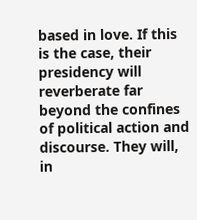based in love. If this is the case, their presidency will reverberate far beyond the confines of political action and discourse. They will, in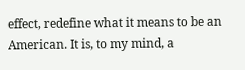effect, redefine what it means to be an American. It is, to my mind, a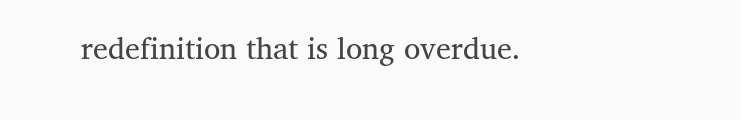redefinition that is long overdue.